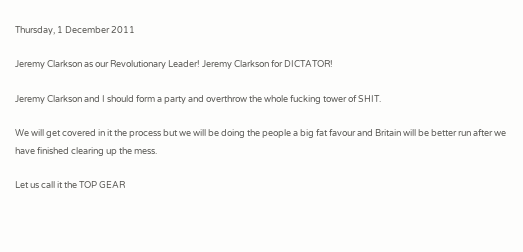Thursday, 1 December 2011

Jeremy Clarkson as our Revolutionary Leader! Jeremy Clarkson for DICTATOR!

Jeremy Clarkson and I should form a party and overthrow the whole fucking tower of SHIT.

We will get covered in it the process but we will be doing the people a big fat favour and Britain will be better run after we have finished clearing up the mess.

Let us call it the TOP GEAR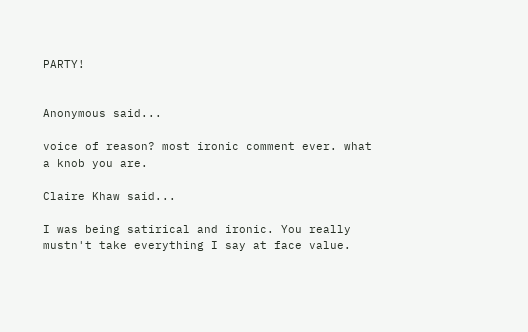PARTY!


Anonymous said...

voice of reason? most ironic comment ever. what a knob you are.

Claire Khaw said...

I was being satirical and ironic. You really mustn't take everything I say at face value.